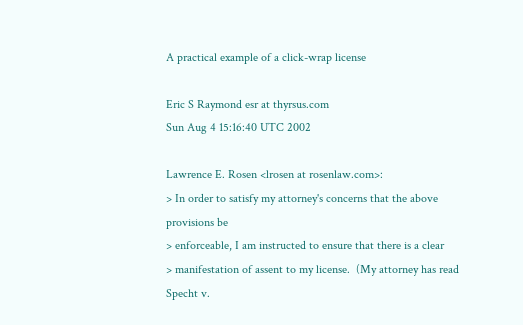A practical example of a click-wrap license

Eric S Raymond esr at thyrsus.com
Sun Aug 4 15:16:40 UTC 2002

Lawrence E. Rosen <lrosen at rosenlaw.com>:
> In order to satisfy my attorney's concerns that the above provisions be
> enforceable, I am instructed to ensure that there is a clear
> manifestation of assent to my license.  (My attorney has read Specht v.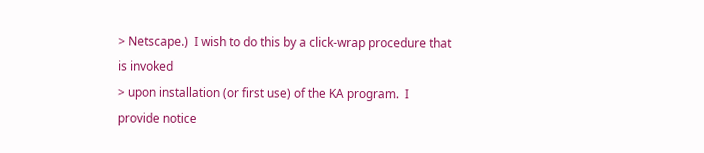> Netscape.)  I wish to do this by a click-wrap procedure that is invoked
> upon installation (or first use) of the KA program.  I provide notice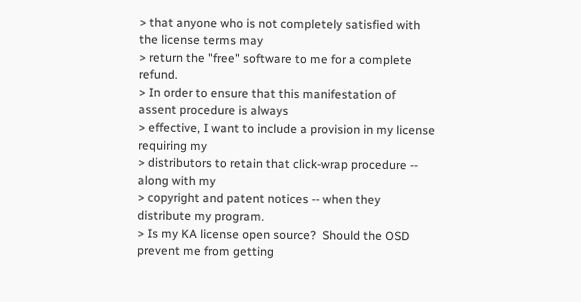> that anyone who is not completely satisfied with the license terms may
> return the "free" software to me for a complete refund.
> In order to ensure that this manifestation of assent procedure is always
> effective, I want to include a provision in my license requiring my
> distributors to retain that click-wrap procedure -- along with my
> copyright and patent notices -- when they distribute my program.
> Is my KA license open source?  Should the OSD prevent me from getting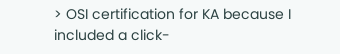> OSI certification for KA because I included a click-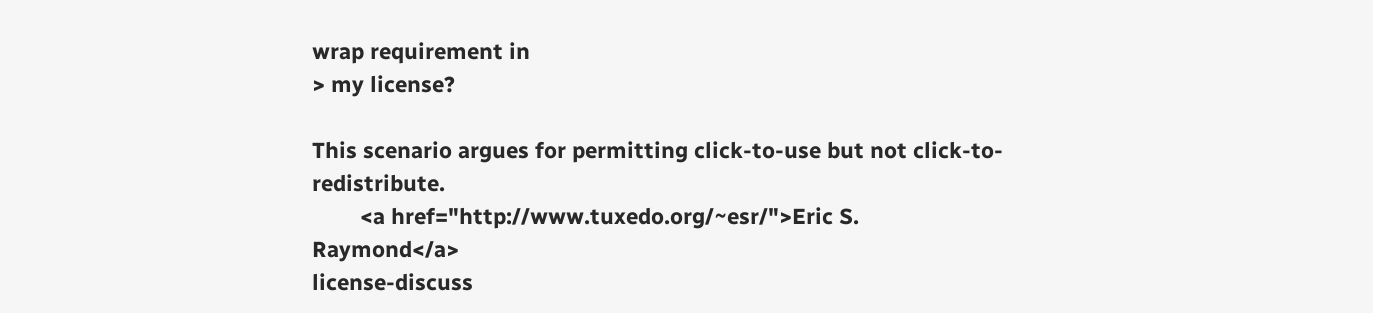wrap requirement in
> my license?

This scenario argues for permitting click-to-use but not click-to-redistribute.
        <a href="http://www.tuxedo.org/~esr/">Eric S. Raymond</a>
license-discuss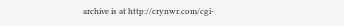archive is at http://crynwr.com/cgi-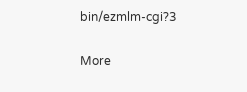bin/ezmlm-cgi?3

More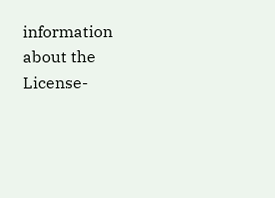information about the License-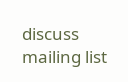discuss mailing list